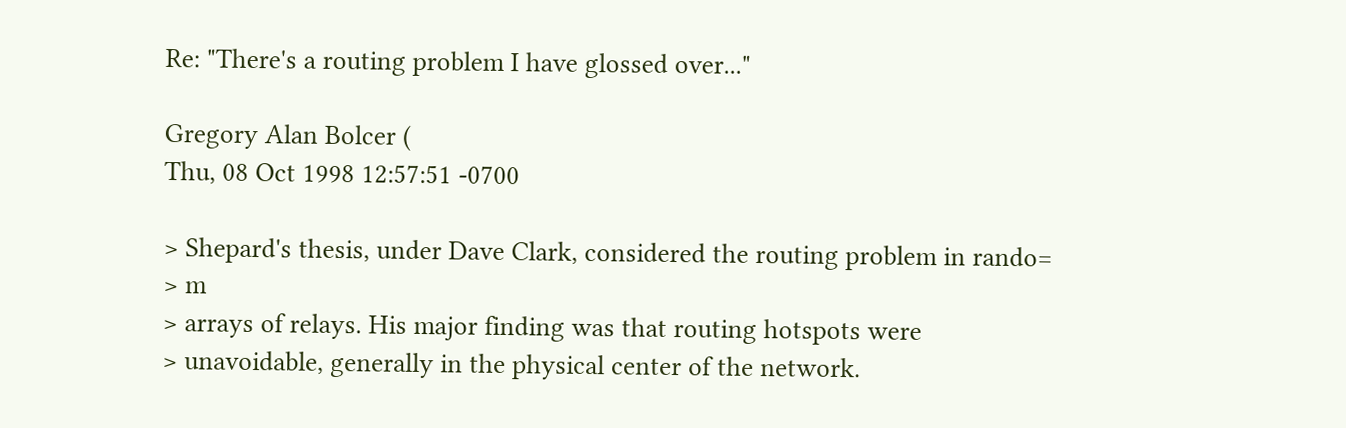Re: "There's a routing problem I have glossed over..."

Gregory Alan Bolcer (
Thu, 08 Oct 1998 12:57:51 -0700

> Shepard's thesis, under Dave Clark, considered the routing problem in rando=
> m
> arrays of relays. His major finding was that routing hotspots were
> unavoidable, generally in the physical center of the network.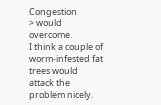Congestion
> would overcome.
I think a couple of worm-infested fat trees would attack the
problem nicely.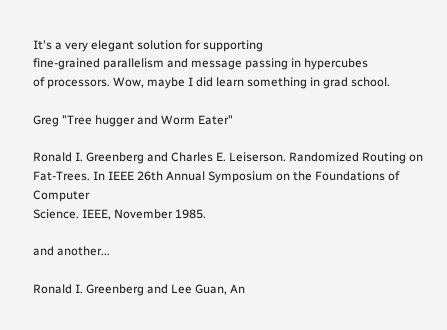It's a very elegant solution for supporting
fine-grained parallelism and message passing in hypercubes
of processors. Wow, maybe I did learn something in grad school.

Greg "Tree hugger and Worm Eater"

Ronald I. Greenberg and Charles E. Leiserson. Randomized Routing on
Fat-Trees. In IEEE 26th Annual Symposium on the Foundations of Computer
Science. IEEE, November 1985.

and another...

Ronald I. Greenberg and Lee Guan, An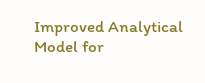Improved Analytical Model for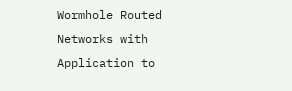Wormhole Routed Networks with Application to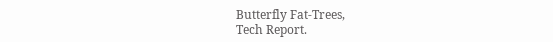Butterfly Fat-Trees,
Tech Report.